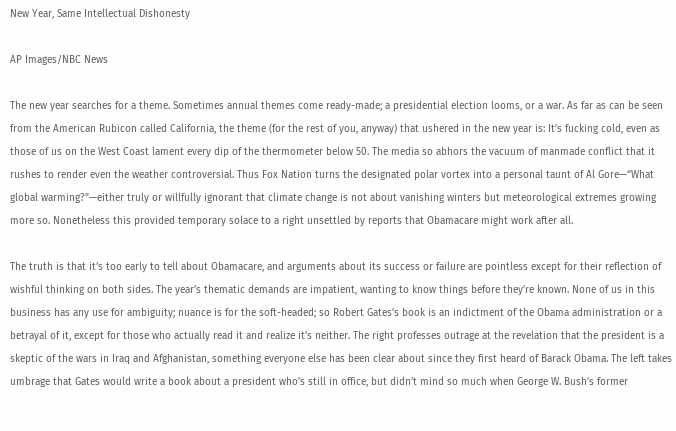New Year, Same Intellectual Dishonesty

AP Images/NBC News

The new year searches for a theme. Sometimes annual themes come ready-made; a presidential election looms, or a war. As far as can be seen from the American Rubicon called California, the theme (for the rest of you, anyway) that ushered in the new year is: It’s fucking cold, even as those of us on the West Coast lament every dip of the thermometer below 50. The media so abhors the vacuum of manmade conflict that it rushes to render even the weather controversial. Thus Fox Nation turns the designated polar vortex into a personal taunt of Al Gore—“What global warming?”—either truly or willfully ignorant that climate change is not about vanishing winters but meteorological extremes growing more so. Nonetheless this provided temporary solace to a right unsettled by reports that Obamacare might work after all.

The truth is that it’s too early to tell about Obamacare, and arguments about its success or failure are pointless except for their reflection of wishful thinking on both sides. The year’s thematic demands are impatient, wanting to know things before they’re known. None of us in this business has any use for ambiguity; nuance is for the soft-headed; so Robert Gates’s book is an indictment of the Obama administration or a betrayal of it, except for those who actually read it and realize it’s neither. The right professes outrage at the revelation that the president is a skeptic of the wars in Iraq and Afghanistan, something everyone else has been clear about since they first heard of Barack Obama. The left takes umbrage that Gates would write a book about a president who’s still in office, but didn’t mind so much when George W. Bush’s former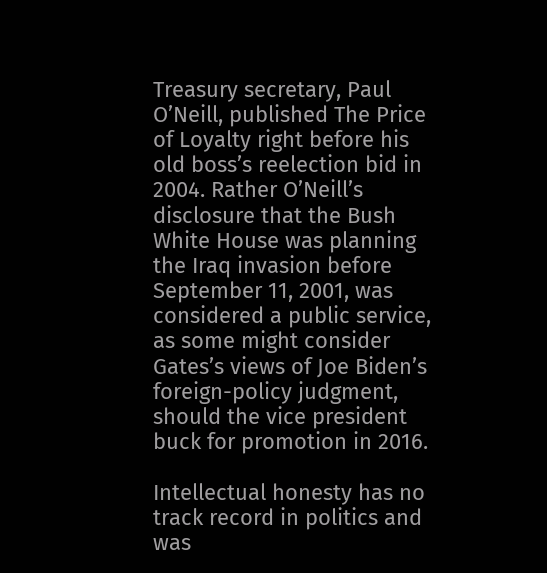Treasury secretary, Paul O’Neill, published The Price of Loyalty right before his old boss’s reelection bid in 2004. Rather O’Neill’s disclosure that the Bush White House was planning the Iraq invasion before September 11, 2001, was considered a public service, as some might consider Gates’s views of Joe Biden’s foreign-policy judgment, should the vice president buck for promotion in 2016.

Intellectual honesty has no track record in politics and was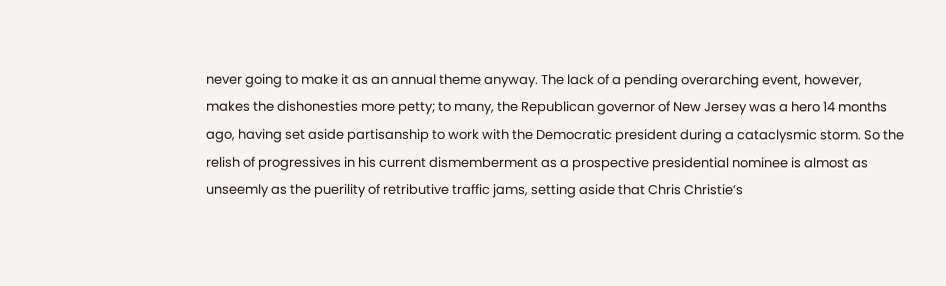never going to make it as an annual theme anyway. The lack of a pending overarching event, however, makes the dishonesties more petty; to many, the Republican governor of New Jersey was a hero 14 months ago, having set aside partisanship to work with the Democratic president during a cataclysmic storm. So the relish of progressives in his current dismemberment as a prospective presidential nominee is almost as unseemly as the puerility of retributive traffic jams, setting aside that Chris Christie’s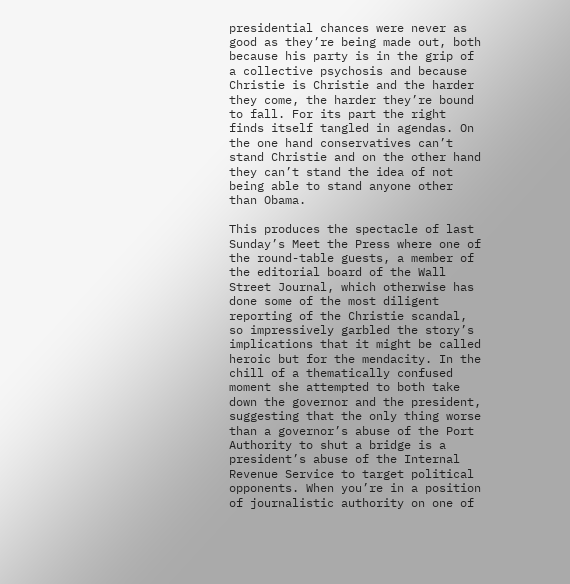presidential chances were never as good as they’re being made out, both because his party is in the grip of a collective psychosis and because Christie is Christie and the harder they come, the harder they’re bound to fall. For its part the right finds itself tangled in agendas. On the one hand conservatives can’t stand Christie and on the other hand they can’t stand the idea of not being able to stand anyone other than Obama.

This produces the spectacle of last Sunday’s Meet the Press where one of the round-table guests, a member of the editorial board of the Wall Street Journal, which otherwise has done some of the most diligent reporting of the Christie scandal, so impressively garbled the story’s implications that it might be called heroic but for the mendacity. In the chill of a thematically confused moment she attempted to both take down the governor and the president, suggesting that the only thing worse than a governor’s abuse of the Port Authority to shut a bridge is a president’s abuse of the Internal Revenue Service to target political opponents. When you’re in a position of journalistic authority on one of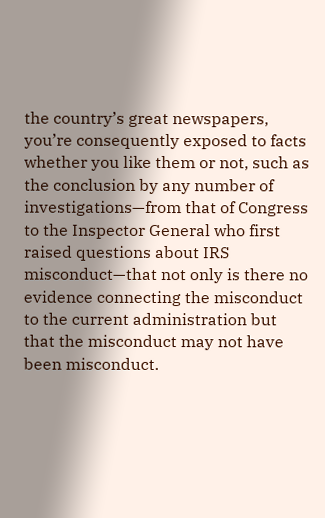the country’s great newspapers, you’re consequently exposed to facts whether you like them or not, such as the conclusion by any number of investigations—from that of Congress to the Inspector General who first raised questions about IRS misconduct—that not only is there no evidence connecting the misconduct to the current administration but that the misconduct may not have been misconduct.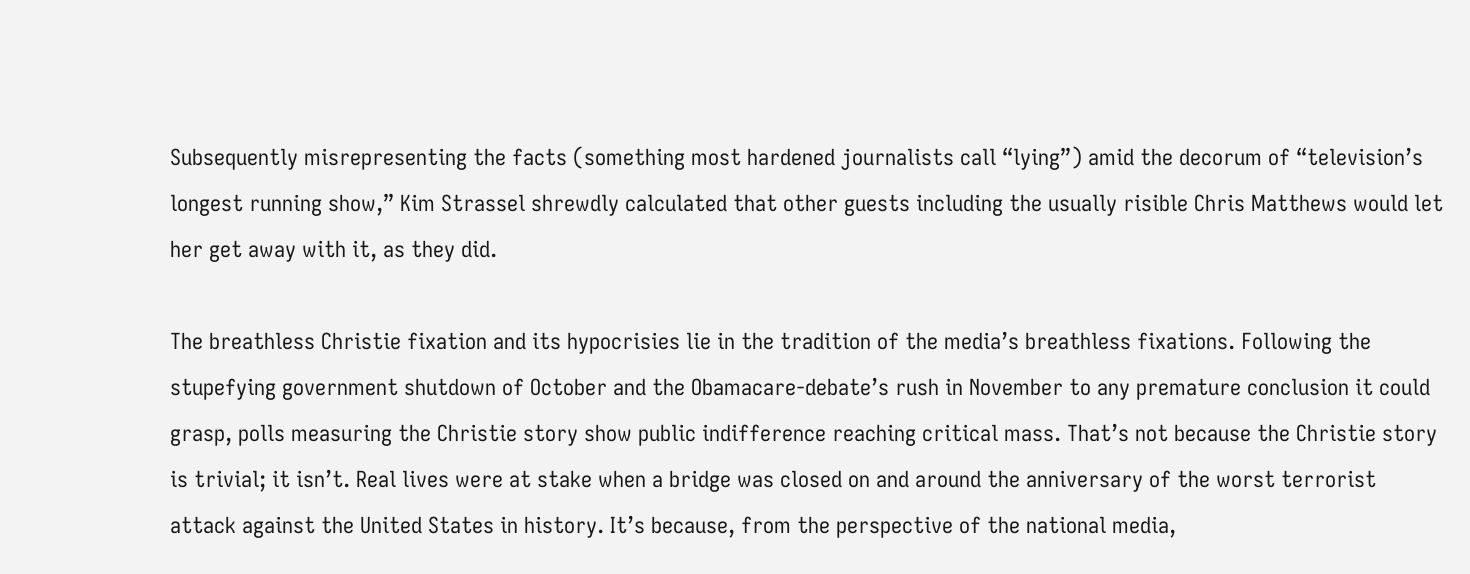Subsequently misrepresenting the facts (something most hardened journalists call “lying”) amid the decorum of “television’s longest running show,” Kim Strassel shrewdly calculated that other guests including the usually risible Chris Matthews would let her get away with it, as they did.

The breathless Christie fixation and its hypocrisies lie in the tradition of the media’s breathless fixations. Following the stupefying government shutdown of October and the Obamacare-debate’s rush in November to any premature conclusion it could grasp, polls measuring the Christie story show public indifference reaching critical mass. That’s not because the Christie story is trivial; it isn’t. Real lives were at stake when a bridge was closed on and around the anniversary of the worst terrorist attack against the United States in history. It’s because, from the perspective of the national media,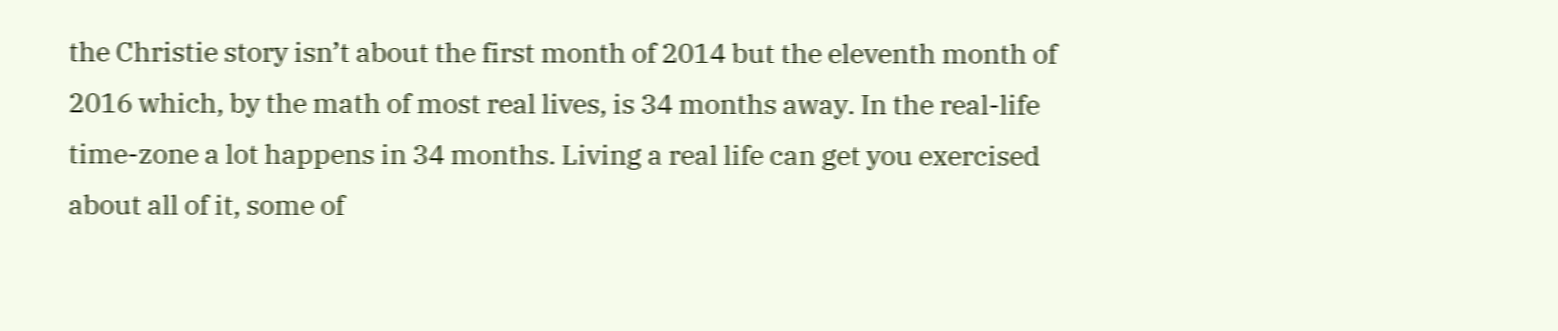the Christie story isn’t about the first month of 2014 but the eleventh month of 2016 which, by the math of most real lives, is 34 months away. In the real-life time-zone a lot happens in 34 months. Living a real life can get you exercised about all of it, some of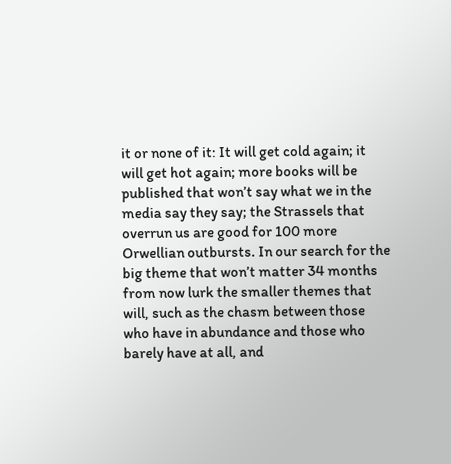it or none of it: It will get cold again; it will get hot again; more books will be published that won’t say what we in the media say they say; the Strassels that overrun us are good for 100 more Orwellian outbursts. In our search for the big theme that won’t matter 34 months from now lurk the smaller themes that will, such as the chasm between those who have in abundance and those who barely have at all, and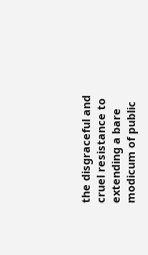the disgraceful and cruel resistance to extending a bare modicum of public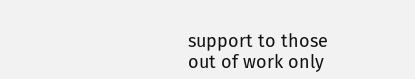support to those out of work only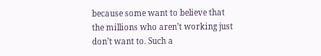because some want to believe that the millions who aren’t working just don’t want to. Such a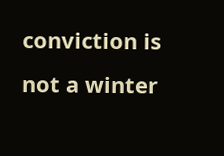conviction is not a winter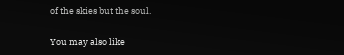of the skies but the soul.

You may also like